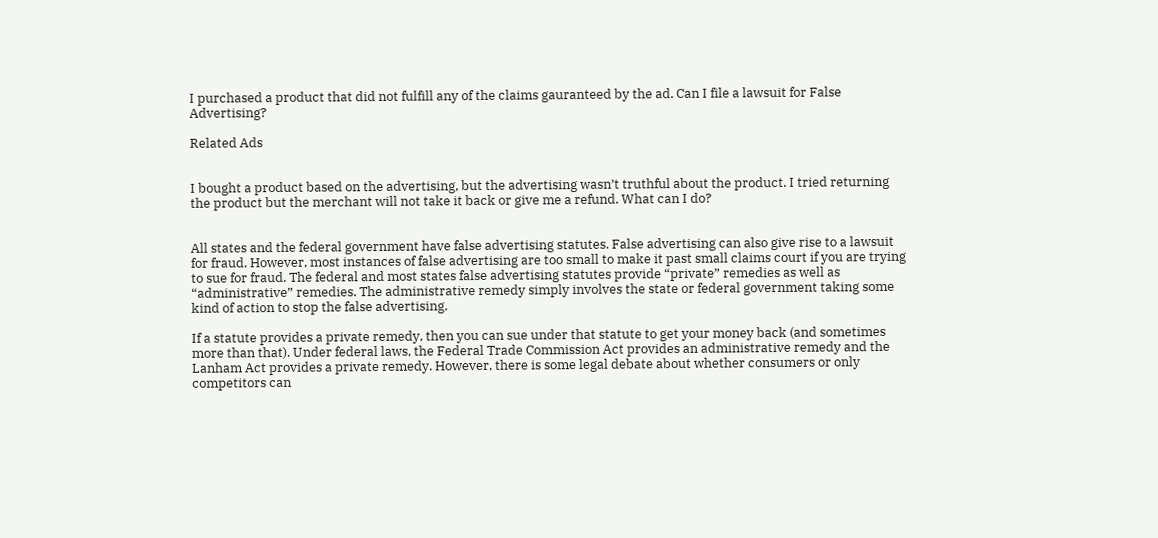I purchased a product that did not fulfill any of the claims gauranteed by the ad. Can I file a lawsuit for False Advertising?

Related Ads


I bought a product based on the advertising, but the advertising wasn’t truthful about the product. I tried returning the product but the merchant will not take it back or give me a refund. What can I do?


All states and the federal government have false advertising statutes. False advertising can also give rise to a lawsuit for fraud. However, most instances of false advertising are too small to make it past small claims court if you are trying to sue for fraud. The federal and most states false advertising statutes provide “private” remedies as well as “administrative” remedies. The administrative remedy simply involves the state or federal government taking some kind of action to stop the false advertising.

If a statute provides a private remedy, then you can sue under that statute to get your money back (and sometimes more than that). Under federal laws, the Federal Trade Commission Act provides an administrative remedy and the Lanham Act provides a private remedy. However, there is some legal debate about whether consumers or only competitors can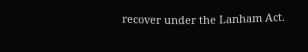recover under the Lanham Act.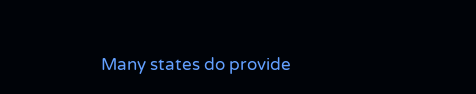Many states do provide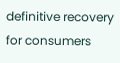definitive recovery for consumers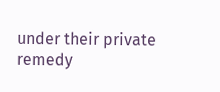under their private remedy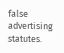false advertising statutes.